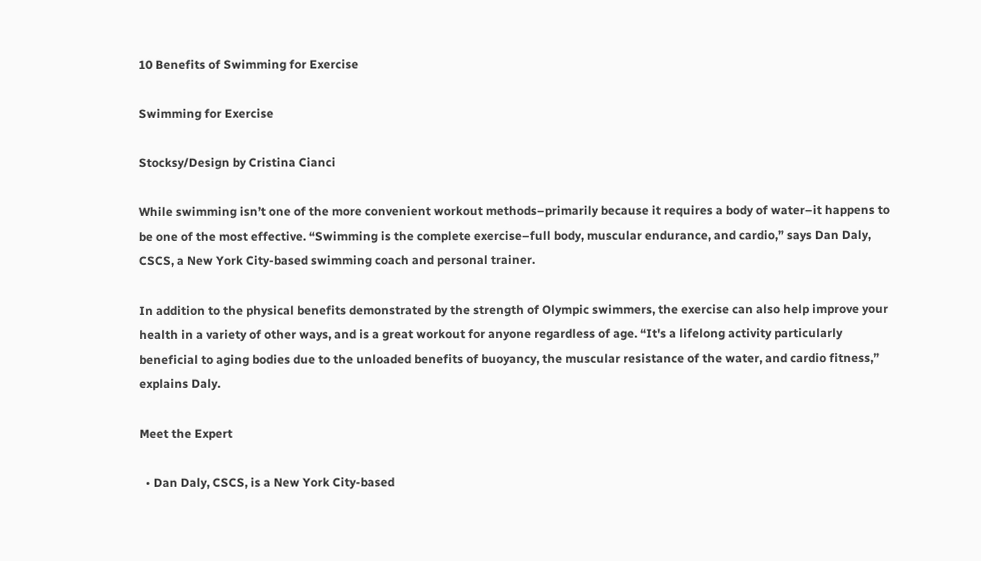10 Benefits of Swimming for Exercise

Swimming for Exercise

Stocksy/Design by Cristina Cianci

While swimming isn’t one of the more convenient workout methods–primarily because it requires a body of water–it happens to be one of the most effective. “Swimming is the complete exercise–full body, muscular endurance, and cardio,” says Dan Daly, CSCS, a New York City-based swimming coach and personal trainer.

In addition to the physical benefits demonstrated by the strength of Olympic swimmers, the exercise can also help improve your health in a variety of other ways, and is a great workout for anyone regardless of age. “It's a lifelong activity particularly beneficial to aging bodies due to the unloaded benefits of buoyancy, the muscular resistance of the water, and cardio fitness,” explains Daly.

Meet the Expert

  • Dan Daly, CSCS, is a New York City-based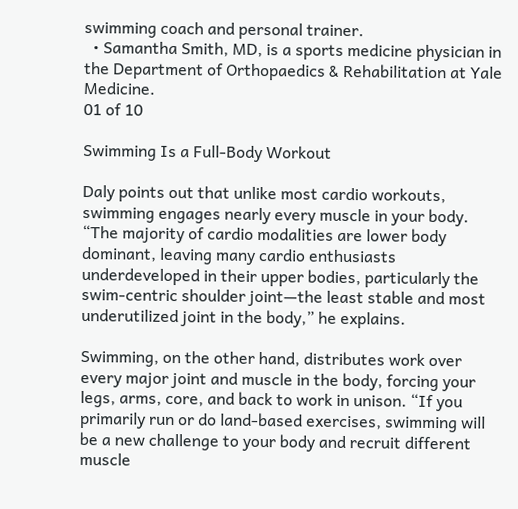swimming coach and personal trainer.
  • Samantha Smith, MD, is a sports medicine physician in the Department of Orthopaedics & Rehabilitation at Yale Medicine.
01 of 10

Swimming Is a Full-Body Workout

Daly points out that unlike most cardio workouts, swimming engages nearly every muscle in your body. “The majority of cardio modalities are lower body dominant, leaving many cardio enthusiasts underdeveloped in their upper bodies, particularly the swim-centric shoulder joint—the least stable and most underutilized joint in the body,” he explains.

Swimming, on the other hand, distributes work over every major joint and muscle in the body, forcing your legs, arms, core, and back to work in unison. “If you primarily run or do land-based exercises, swimming will be a new challenge to your body and recruit different muscle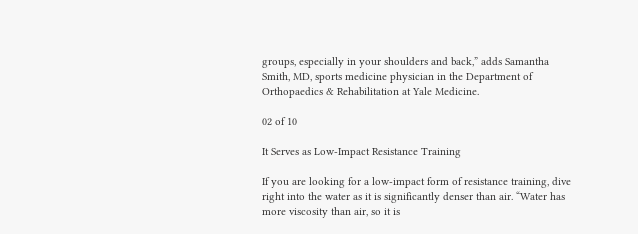groups, especially in your shoulders and back,” adds Samantha Smith, MD, sports medicine physician in the Department of Orthopaedics & Rehabilitation at Yale Medicine.

02 of 10

It Serves as Low-Impact Resistance Training

If you are looking for a low-impact form of resistance training, dive right into the water as it is significantly denser than air. “Water has more viscosity than air, so it is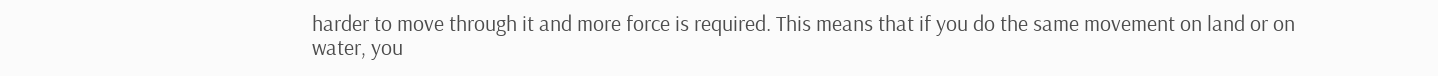harder to move through it and more force is required. This means that if you do the same movement on land or on water, you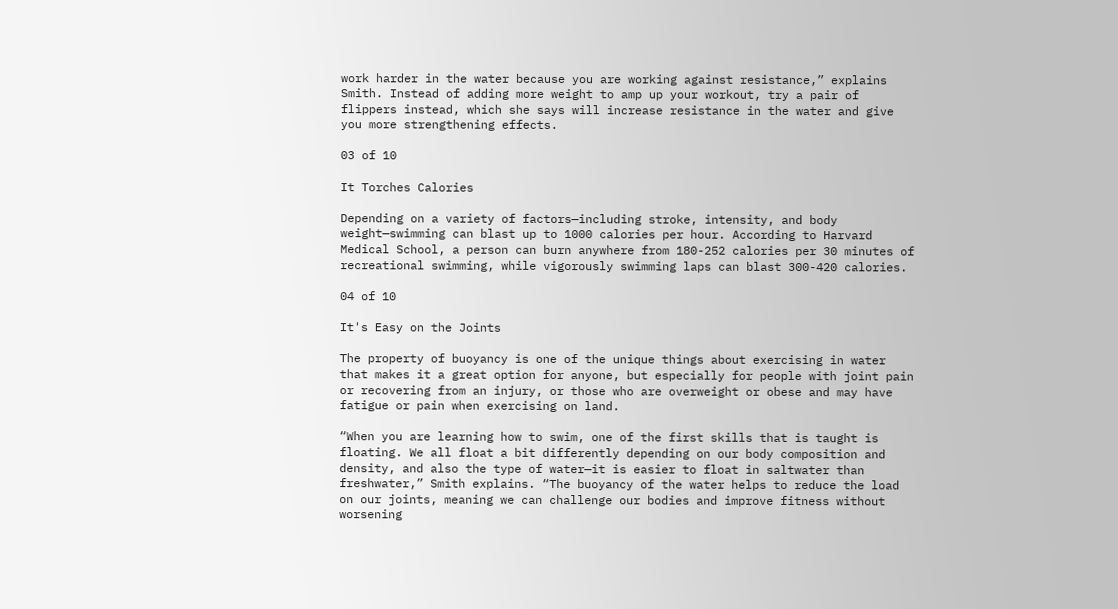work harder in the water because you are working against resistance,” explains Smith. Instead of adding more weight to amp up your workout, try a pair of flippers instead, which she says will increase resistance in the water and give you more strengthening effects.

03 of 10

It Torches Calories

Depending on a variety of factors—including stroke, intensity, and body weight—swimming can blast up to 1000 calories per hour. According to Harvard Medical School, a person can burn anywhere from 180-252 calories per 30 minutes of recreational swimming, while vigorously swimming laps can blast 300-420 calories.

04 of 10

It's Easy on the Joints

The property of buoyancy is one of the unique things about exercising in water that makes it a great option for anyone, but especially for people with joint pain or recovering from an injury, or those who are overweight or obese and may have fatigue or pain when exercising on land.

“When you are learning how to swim, one of the first skills that is taught is floating. We all float a bit differently depending on our body composition and density, and also the type of water—it is easier to float in saltwater than freshwater,” Smith explains. “The buoyancy of the water helps to reduce the load on our joints, meaning we can challenge our bodies and improve fitness without worsening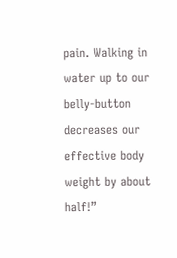pain. Walking in water up to our belly-button decreases our effective body weight by about half!”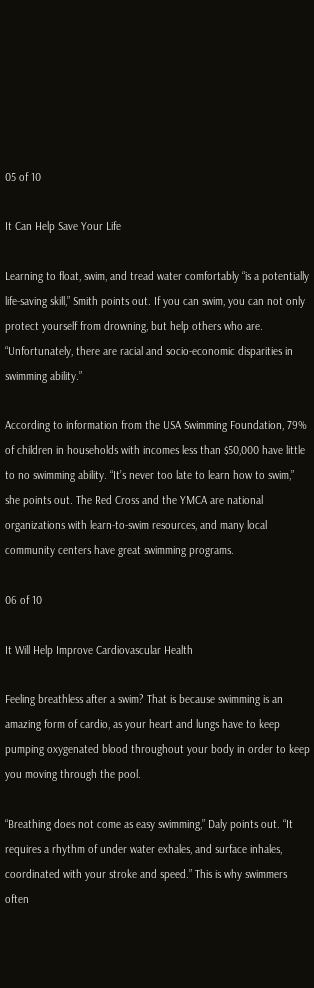05 of 10

It Can Help Save Your Life

Learning to float, swim, and tread water comfortably “is a potentially life-saving skill,” Smith points out. If you can swim, you can not only protect yourself from drowning, but help others who are. “Unfortunately, there are racial and socio-economic disparities in swimming ability.”

According to information from the USA Swimming Foundation, 79% of children in households with incomes less than $50,000 have little to no swimming ability. “It’s never too late to learn how to swim,” she points out. The Red Cross and the YMCA are national organizations with learn-to-swim resources, and many local community centers have great swimming programs.

06 of 10

It Will Help Improve Cardiovascular Health

Feeling breathless after a swim? That is because swimming is an amazing form of cardio, as your heart and lungs have to keep pumping oxygenated blood throughout your body in order to keep you moving through the pool.

“Breathing does not come as easy swimming,” Daly points out. “It requires a rhythm of under water exhales, and surface inhales, coordinated with your stroke and speed.” This is why swimmers often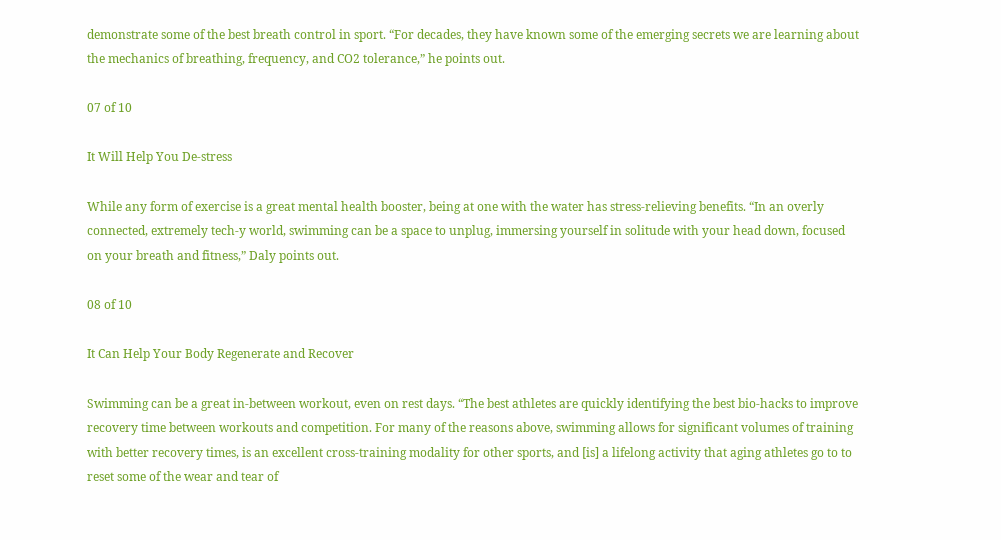demonstrate some of the best breath control in sport. “For decades, they have known some of the emerging secrets we are learning about the mechanics of breathing, frequency, and CO2 tolerance,” he points out.

07 of 10

It Will Help You De-stress

While any form of exercise is a great mental health booster, being at one with the water has stress-relieving benefits. “In an overly connected, extremely tech-y world, swimming can be a space to unplug, immersing yourself in solitude with your head down, focused on your breath and fitness,” Daly points out.

08 of 10

It Can Help Your Body Regenerate and Recover

Swimming can be a great in-between workout, even on rest days. “The best athletes are quickly identifying the best bio-hacks to improve recovery time between workouts and competition. For many of the reasons above, swimming allows for significant volumes of training with better recovery times, is an excellent cross-training modality for other sports, and [is] a lifelong activity that aging athletes go to to reset some of the wear and tear of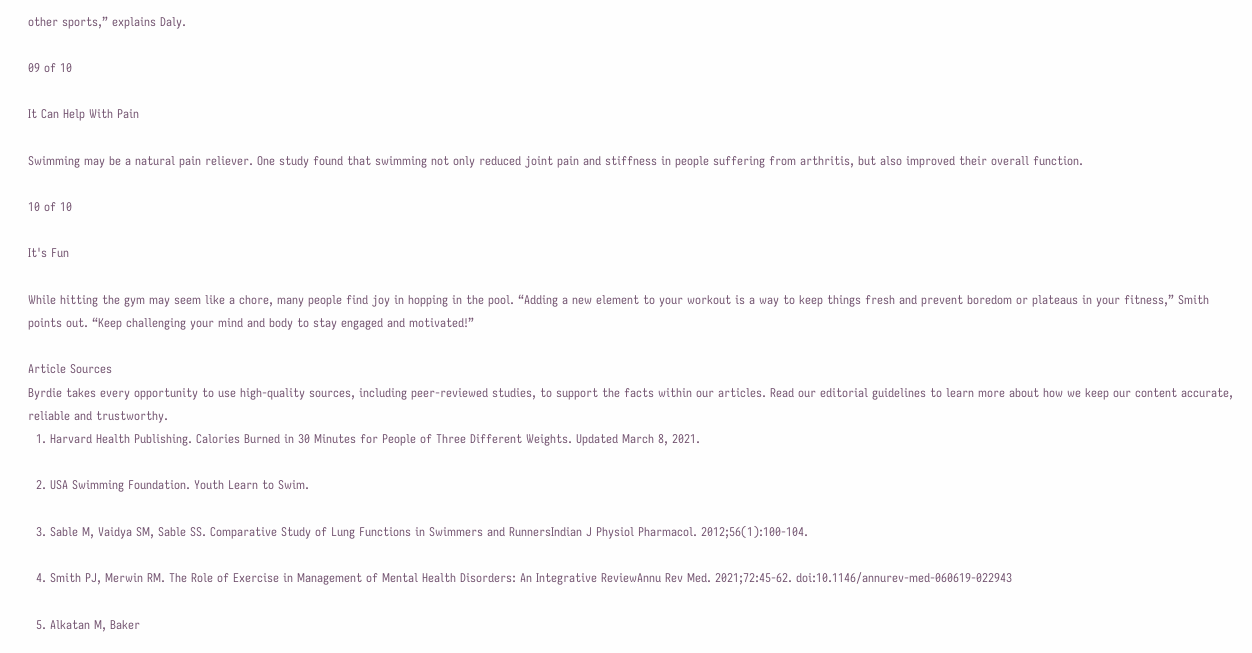other sports,” explains Daly.

09 of 10

It Can Help With Pain

Swimming may be a natural pain reliever. One study found that swimming not only reduced joint pain and stiffness in people suffering from arthritis, but also improved their overall function.

10 of 10

It's Fun

While hitting the gym may seem like a chore, many people find joy in hopping in the pool. “Adding a new element to your workout is a way to keep things fresh and prevent boredom or plateaus in your fitness,” Smith points out. “Keep challenging your mind and body to stay engaged and motivated!”

Article Sources
Byrdie takes every opportunity to use high-quality sources, including peer-reviewed studies, to support the facts within our articles. Read our editorial guidelines to learn more about how we keep our content accurate, reliable and trustworthy.
  1. Harvard Health Publishing. Calories Burned in 30 Minutes for People of Three Different Weights. Updated March 8, 2021.

  2. USA Swimming Foundation. Youth Learn to Swim.

  3. Sable M, Vaidya SM, Sable SS. Comparative Study of Lung Functions in Swimmers and RunnersIndian J Physiol Pharmacol. 2012;56(1):100-104.

  4. Smith PJ, Merwin RM. The Role of Exercise in Management of Mental Health Disorders: An Integrative ReviewAnnu Rev Med. 2021;72:45-62. doi:10.1146/annurev-med-060619-022943

  5. Alkatan M, Baker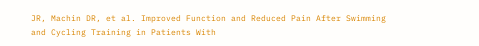JR, Machin DR, et al. Improved Function and Reduced Pain After Swimming and Cycling Training in Patients With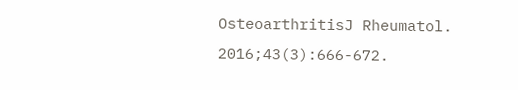OsteoarthritisJ Rheumatol. 2016;43(3):666-672.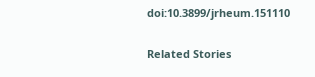doi:10.3899/jrheum.151110

Related Stories